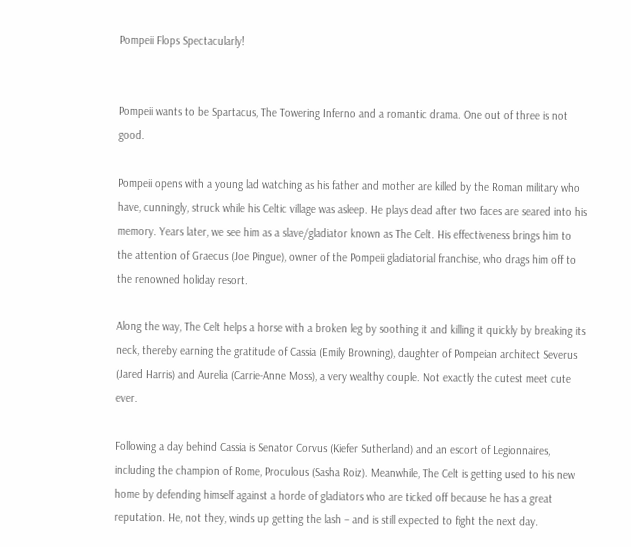Pompeii Flops Spectacularly!


Pompeii wants to be Spartacus, The Towering Inferno and a romantic drama. One out of three is not good.

Pompeii opens with a young lad watching as his father and mother are killed by the Roman military who have, cunningly, struck while his Celtic village was asleep. He plays dead after two faces are seared into his memory. Years later, we see him as a slave/gladiator known as The Celt. His effectiveness brings him to the attention of Graecus (Joe Pingue), owner of the Pompeii gladiatorial franchise, who drags him off to the renowned holiday resort.

Along the way, The Celt helps a horse with a broken leg by soothing it and killing it quickly by breaking its neck, thereby earning the gratitude of Cassia (Emily Browning), daughter of Pompeian architect Severus (Jared Harris) and Aurelia (Carrie-Anne Moss), a very wealthy couple. Not exactly the cutest meet cute ever.

Following a day behind Cassia is Senator Corvus (Kiefer Sutherland) and an escort of Legionnaires, including the champion of Rome, Proculous (Sasha Roiz). Meanwhile, The Celt is getting used to his new home by defending himself against a horde of gladiators who are ticked off because he has a great reputation. He, not they, winds up getting the lash – and is still expected to fight the next day.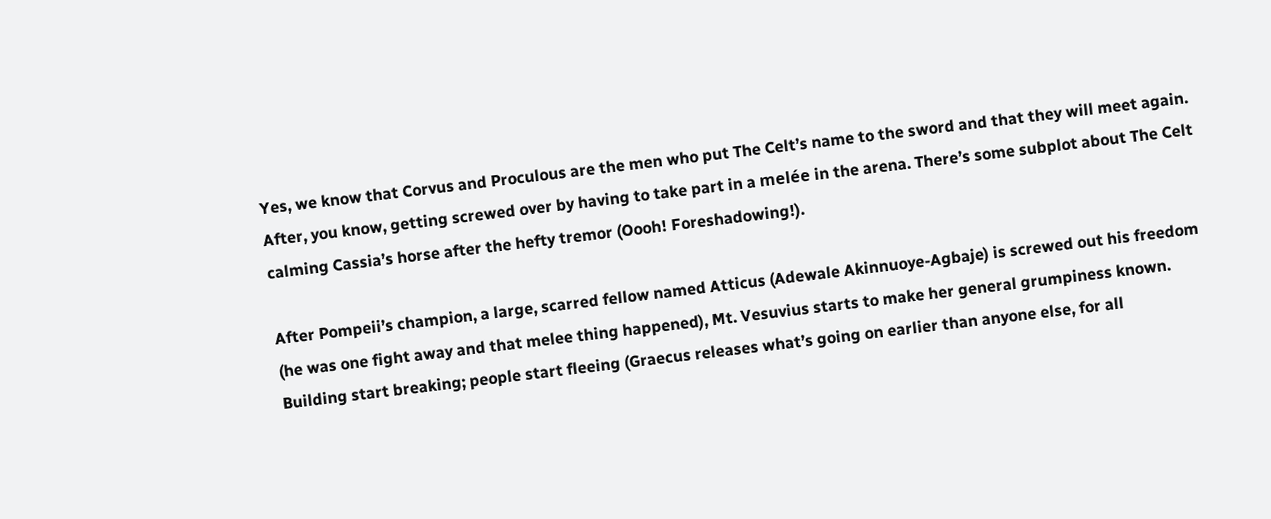Yes, we know that Corvus and Proculous are the men who put The Celt’s name to the sword and that they will meet again. After, you know, getting screwed over by having to take part in a melée in the arena. There’s some subplot about The Celt calming Cassia’s horse after the hefty tremor (Oooh! Foreshadowing!).

After Pompeii’s champion, a large, scarred fellow named Atticus (Adewale Akinnuoye-Agbaje) is screwed out his freedom (he was one fight away and that melee thing happened), Mt. Vesuvius starts to make her general grumpiness known. Building start breaking; people start fleeing (Graecus releases what’s going on earlier than anyone else, for all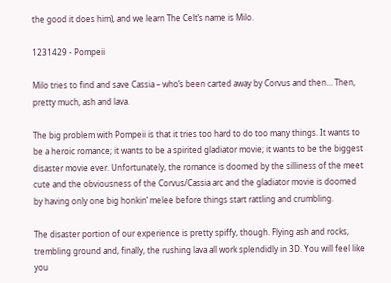the good it does him), and we learn The Celt’s name is Milo.

1231429 - Pompeii

Milo tries to find and save Cassia – who’s been carted away by Corvus and then… Then, pretty much, ash and lava.

The big problem with Pompeii is that it tries too hard to do too many things. It wants to be a heroic romance; it wants to be a spirited gladiator movie; it wants to be the biggest disaster movie ever. Unfortunately, the romance is doomed by the silliness of the meet cute and the obviousness of the Corvus/Cassia arc and the gladiator movie is doomed by having only one big honkin’ melee before things start rattling and crumbling.

The disaster portion of our experience is pretty spiffy, though. Flying ash and rocks, trembling ground and, finally, the rushing lava all work splendidly in 3D. You will feel like you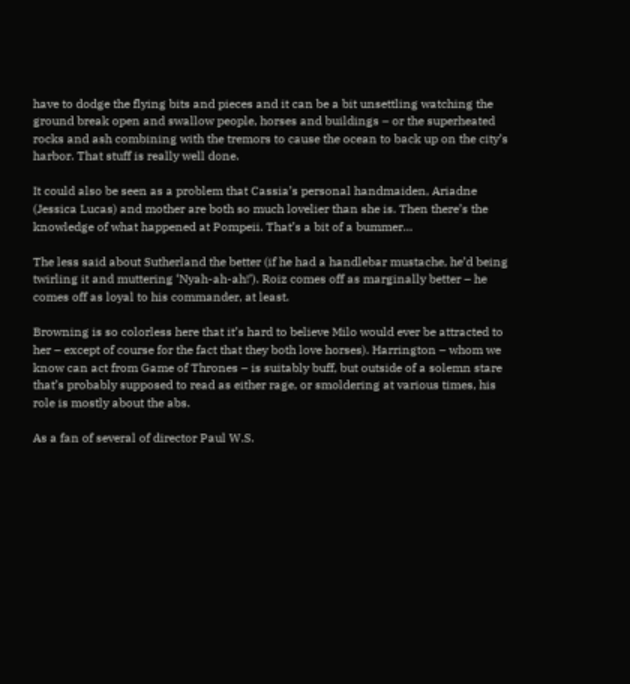have to dodge the flying bits and pieces and it can be a bit unsettling watching the ground break open and swallow people, horses and buildings – or the superheated rocks and ash combining with the tremors to cause the ocean to back up on the city’s harbor. That stuff is really well done.

It could also be seen as a problem that Cassia’s personal handmaiden, Ariadne (Jessica Lucas) and mother are both so much lovelier than she is. Then there’s the knowledge of what happened at Pompeii. That’s a bit of a bummer…

The less said about Sutherland the better (if he had a handlebar mustache, he’d being twirling it and muttering ‘Nyah-ah-ah!’). Roiz comes off as marginally better – he comes off as loyal to his commander, at least.

Browning is so colorless here that it’s hard to believe Milo would ever be attracted to her – except of course for the fact that they both love horses). Harrington – whom we know can act from Game of Thrones – is suitably buff, but outside of a solemn stare that’s probably supposed to read as either rage, or smoldering at various times, his role is mostly about the abs.

As a fan of several of director Paul W.S.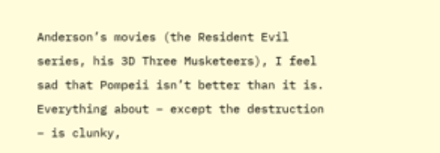Anderson’s movies (the Resident Evil series, his 3D Three Musketeers), I feel sad that Pompeii isn’t better than it is. Everything about – except the destruction – is clunky,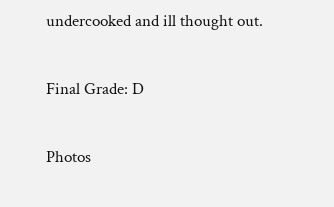undercooked and ill thought out.

Final Grade: D

Photos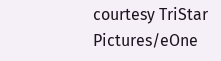courtesy TriStar Pictures/eOne